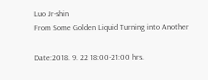Luo Jr-shin
From Some Golden Liquid Turning into Another

Date:2018. 9. 22 18:00-21:00 hrs.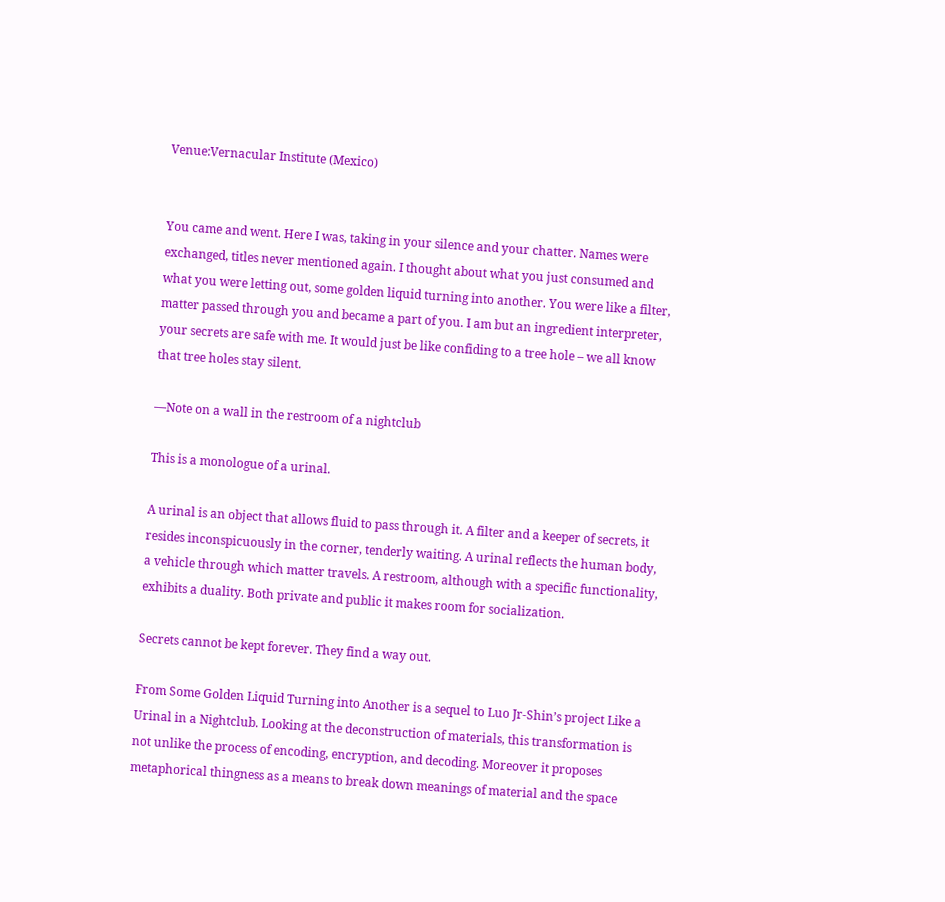Venue:Vernacular Institute (Mexico)


You came and went. Here I was, taking in your silence and your chatter. Names were exchanged, titles never mentioned again. I thought about what you just consumed and what you were letting out, some golden liquid turning into another. You were like a filter, matter passed through you and became a part of you. I am but an ingredient interpreter, your secrets are safe with me. It would just be like confiding to a tree hole – we all know that tree holes stay silent.

—Note on a wall in the restroom of a nightclub

This is a monologue of a urinal.

A urinal is an object that allows fluid to pass through it. A filter and a keeper of secrets, it resides inconspicuously in the corner, tenderly waiting. A urinal reflects the human body, a vehicle through which matter travels. A restroom, although with a specific functionality, exhibits a duality. Both private and public it makes room for socialization.

Secrets cannot be kept forever. They find a way out.

From Some Golden Liquid Turning into Another is a sequel to Luo Jr-Shin’s project Like a Urinal in a Nightclub. Looking at the deconstruction of materials, this transformation is not unlike the process of encoding, encryption, and decoding. Moreover it proposes metaphorical thingness as a means to break down meanings of material and the space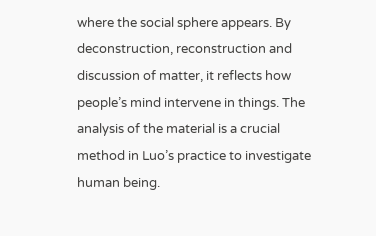where the social sphere appears. By deconstruction, reconstruction and discussion of matter, it reflects how people’s mind intervene in things. The analysis of the material is a crucial method in Luo’s practice to investigate human being.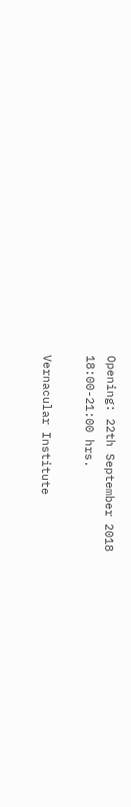Opening: 22th September 2018
18:00-21:00 hrs.

Vernacular Institute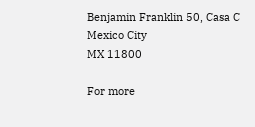Benjamin Franklin 50, Casa C
Mexico City
MX 11800

For more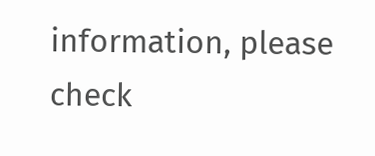information, please check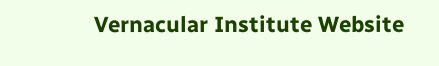Vernacular Institute Website